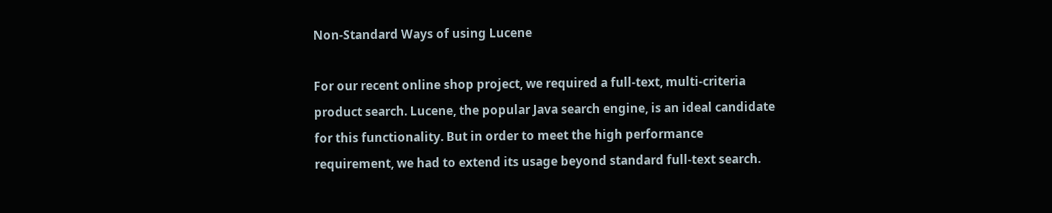Non-Standard Ways of using Lucene

For our recent online shop project, we required a full-text, multi-criteria product search. Lucene, the popular Java search engine, is an ideal candidate for this functionality. But in order to meet the high performance requirement, we had to extend its usage beyond standard full-text search.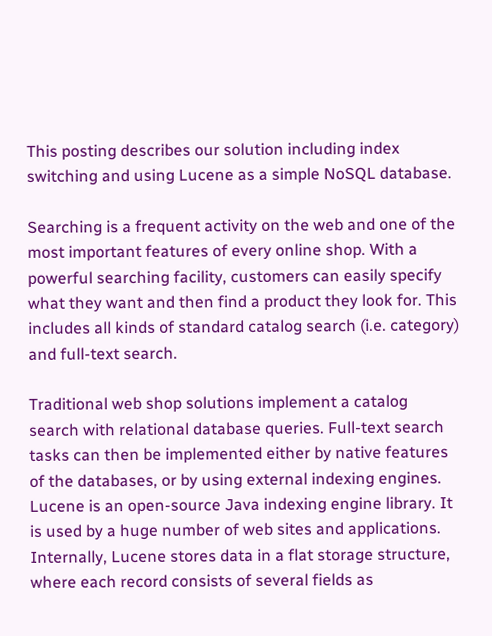This posting describes our solution including index switching and using Lucene as a simple NoSQL database.

Searching is a frequent activity on the web and one of the most important features of every online shop. With a powerful searching facility, customers can easily specify what they want and then find a product they look for. This includes all kinds of standard catalog search (i.e. category) and full-text search.

Traditional web shop solutions implement a catalog search with relational database queries. Full-text search tasks can then be implemented either by native features of the databases, or by using external indexing engines. Lucene is an open-source Java indexing engine library. It is used by a huge number of web sites and applications. Internally, Lucene stores data in a flat storage structure, where each record consists of several fields as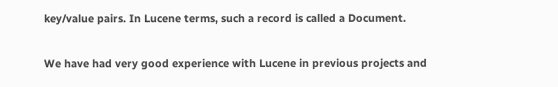key/value pairs. In Lucene terms, such a record is called a Document.

We have had very good experience with Lucene in previous projects and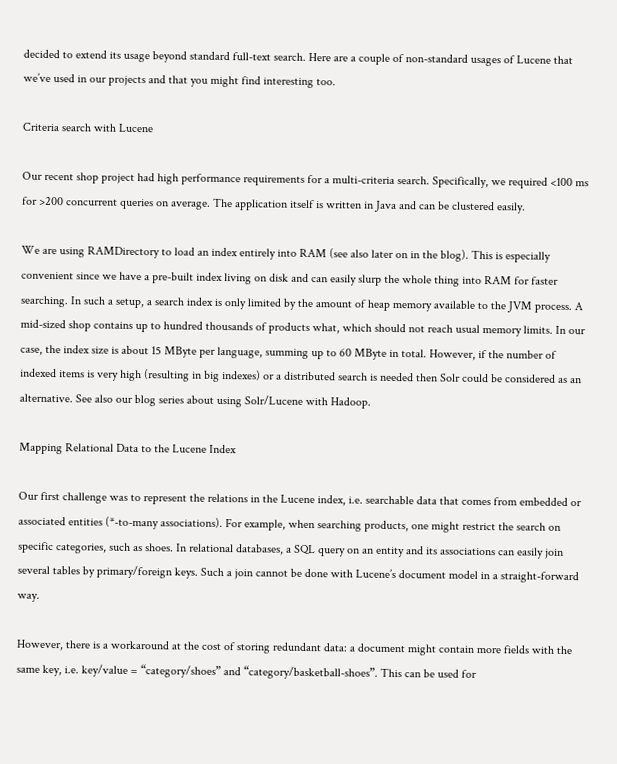decided to extend its usage beyond standard full-text search. Here are a couple of non-standard usages of Lucene that we’ve used in our projects and that you might find interesting too.

Criteria search with Lucene

Our recent shop project had high performance requirements for a multi-criteria search. Specifically, we required <100 ms for >200 concurrent queries on average. The application itself is written in Java and can be clustered easily.

We are using RAMDirectory to load an index entirely into RAM (see also later on in the blog). This is especially convenient since we have a pre-built index living on disk and can easily slurp the whole thing into RAM for faster searching. In such a setup, a search index is only limited by the amount of heap memory available to the JVM process. A mid-sized shop contains up to hundred thousands of products what, which should not reach usual memory limits. In our case, the index size is about 15 MByte per language, summing up to 60 MByte in total. However, if the number of indexed items is very high (resulting in big indexes) or a distributed search is needed then Solr could be considered as an alternative. See also our blog series about using Solr/Lucene with Hadoop.

Mapping Relational Data to the Lucene Index

Our first challenge was to represent the relations in the Lucene index, i.e. searchable data that comes from embedded or associated entities (*-to-many associations). For example, when searching products, one might restrict the search on specific categories, such as shoes. In relational databases, a SQL query on an entity and its associations can easily join several tables by primary/foreign keys. Such a join cannot be done with Lucene’s document model in a straight-forward way.

However, there is a workaround at the cost of storing redundant data: a document might contain more fields with the same key, i.e. key/value = “category/shoes” and “category/basketball-shoes”. This can be used for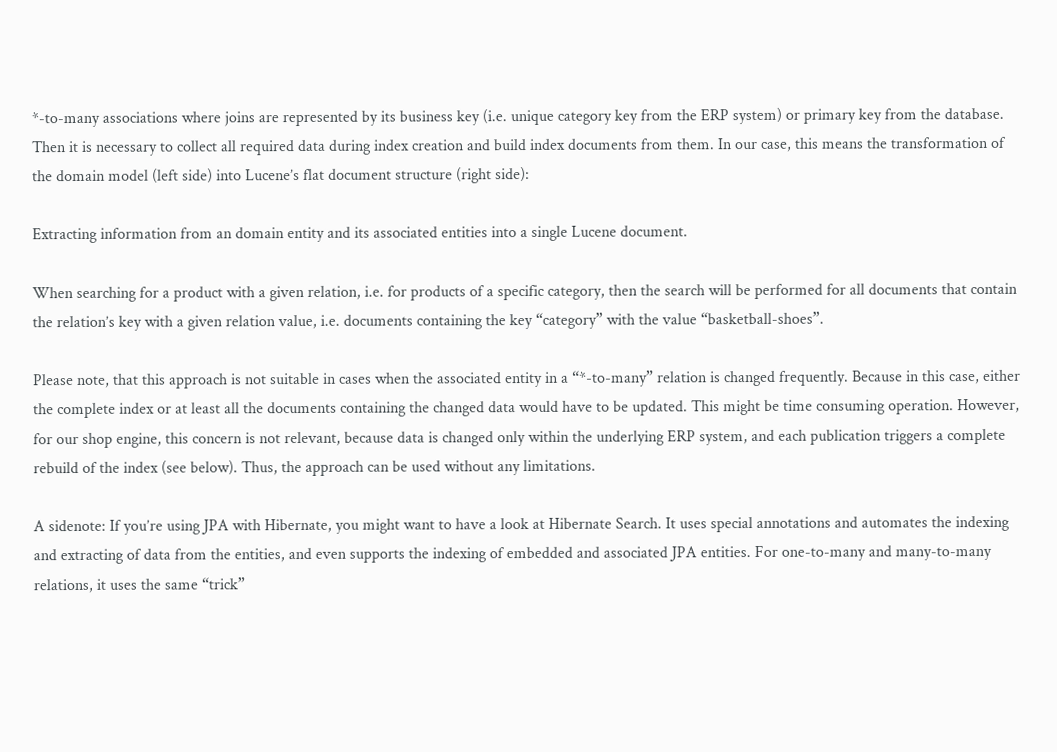*-to-many associations where joins are represented by its business key (i.e. unique category key from the ERP system) or primary key from the database. Then it is necessary to collect all required data during index creation and build index documents from them. In our case, this means the transformation of the domain model (left side) into Lucene’s flat document structure (right side):

Extracting information from an domain entity and its associated entities into a single Lucene document.

When searching for a product with a given relation, i.e. for products of a specific category, then the search will be performed for all documents that contain the relation’s key with a given relation value, i.e. documents containing the key “category” with the value “basketball-shoes”.

Please note, that this approach is not suitable in cases when the associated entity in a “*-to-many” relation is changed frequently. Because in this case, either the complete index or at least all the documents containing the changed data would have to be updated. This might be time consuming operation. However, for our shop engine, this concern is not relevant, because data is changed only within the underlying ERP system, and each publication triggers a complete rebuild of the index (see below). Thus, the approach can be used without any limitations.

A sidenote: If you’re using JPA with Hibernate, you might want to have a look at Hibernate Search. It uses special annotations and automates the indexing and extracting of data from the entities, and even supports the indexing of embedded and associated JPA entities. For one-to-many and many-to-many relations, it uses the same “trick”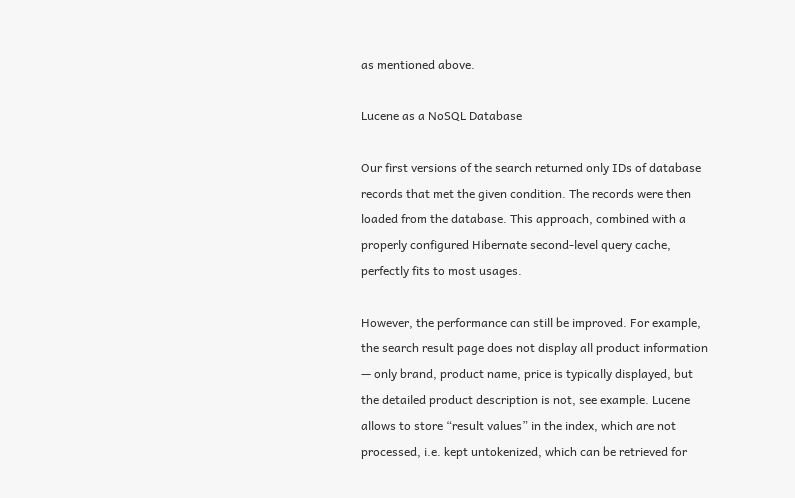as mentioned above.

Lucene as a NoSQL Database

Our first versions of the search returned only IDs of database records that met the given condition. The records were then loaded from the database. This approach, combined with a properly configured Hibernate second-level query cache, perfectly fits to most usages.

However, the performance can still be improved. For example, the search result page does not display all product information — only brand, product name, price is typically displayed, but the detailed product description is not, see example. Lucene allows to store “result values” in the index, which are not processed, i.e. kept untokenized, which can be retrieved for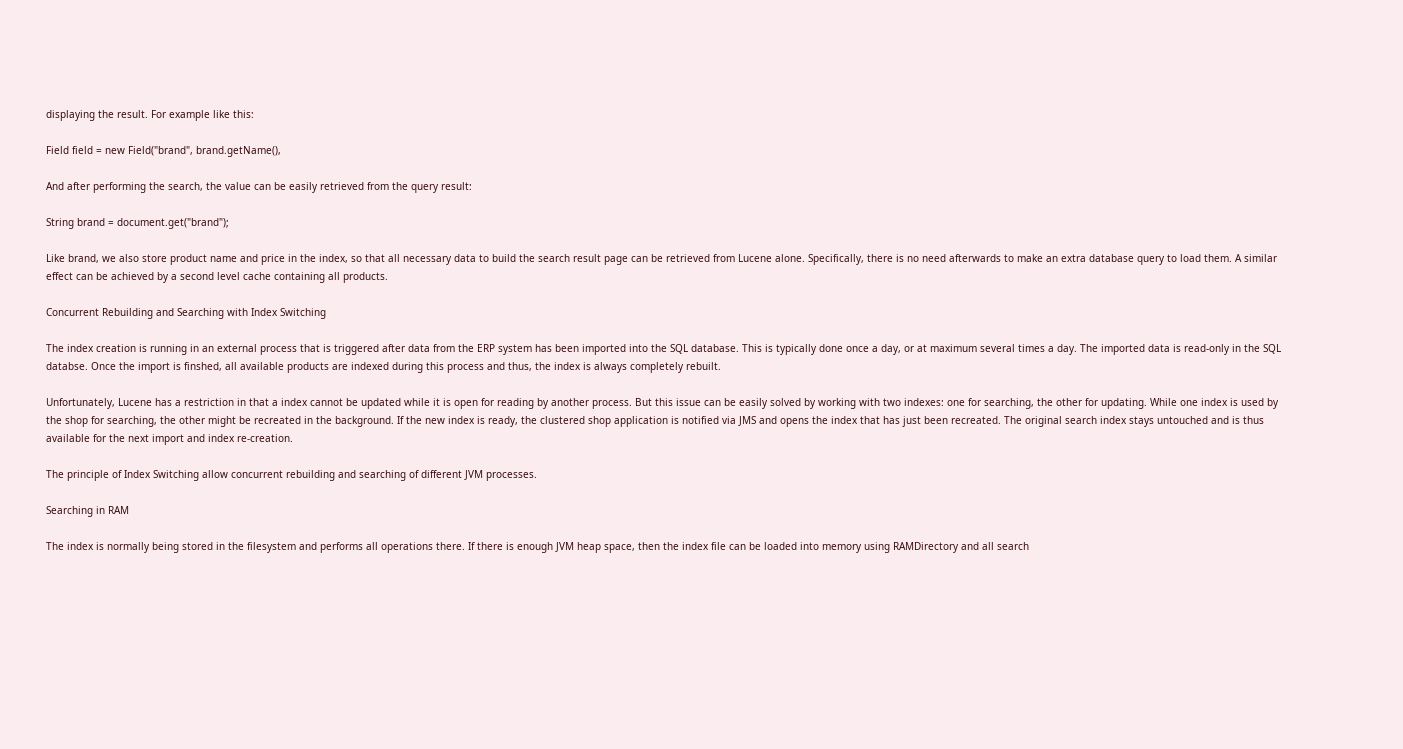displaying the result. For example like this:

Field field = new Field("brand", brand.getName(),

And after performing the search, the value can be easily retrieved from the query result:

String brand = document.get("brand");

Like brand, we also store product name and price in the index, so that all necessary data to build the search result page can be retrieved from Lucene alone. Specifically, there is no need afterwards to make an extra database query to load them. A similar effect can be achieved by a second level cache containing all products.

Concurrent Rebuilding and Searching with Index Switching

The index creation is running in an external process that is triggered after data from the ERP system has been imported into the SQL database. This is typically done once a day, or at maximum several times a day. The imported data is read-only in the SQL databse. Once the import is finshed, all available products are indexed during this process and thus, the index is always completely rebuilt.

Unfortunately, Lucene has a restriction in that a index cannot be updated while it is open for reading by another process. But this issue can be easily solved by working with two indexes: one for searching, the other for updating. While one index is used by the shop for searching, the other might be recreated in the background. If the new index is ready, the clustered shop application is notified via JMS and opens the index that has just been recreated. The original search index stays untouched and is thus available for the next import and index re-creation.

The principle of Index Switching allow concurrent rebuilding and searching of different JVM processes.

Searching in RAM

The index is normally being stored in the filesystem and performs all operations there. If there is enough JVM heap space, then the index file can be loaded into memory using RAMDirectory and all search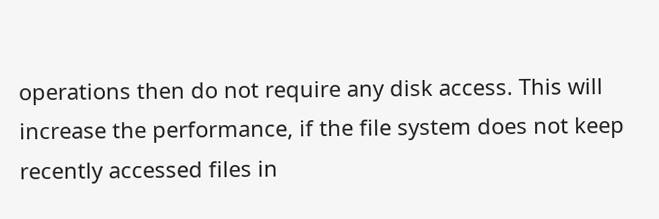operations then do not require any disk access. This will increase the performance, if the file system does not keep recently accessed files in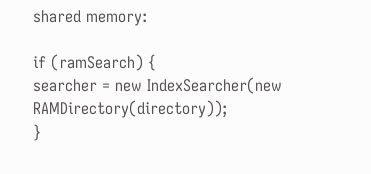shared memory:

if (ramSearch) {
searcher = new IndexSearcher(new RAMDirectory(directory));
}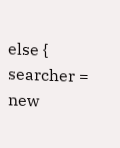else {
searcher = new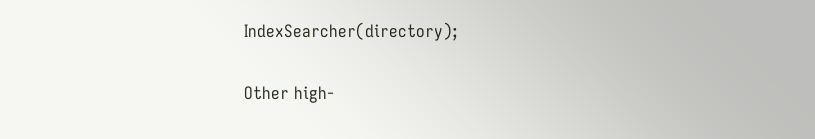IndexSearcher(directory);

Other high-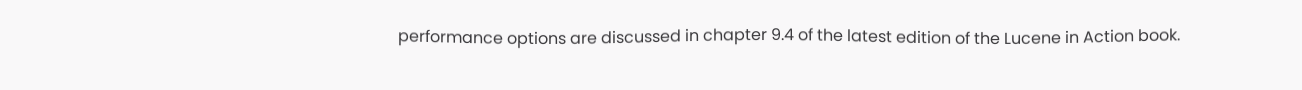performance options are discussed in chapter 9.4 of the latest edition of the Lucene in Action book.